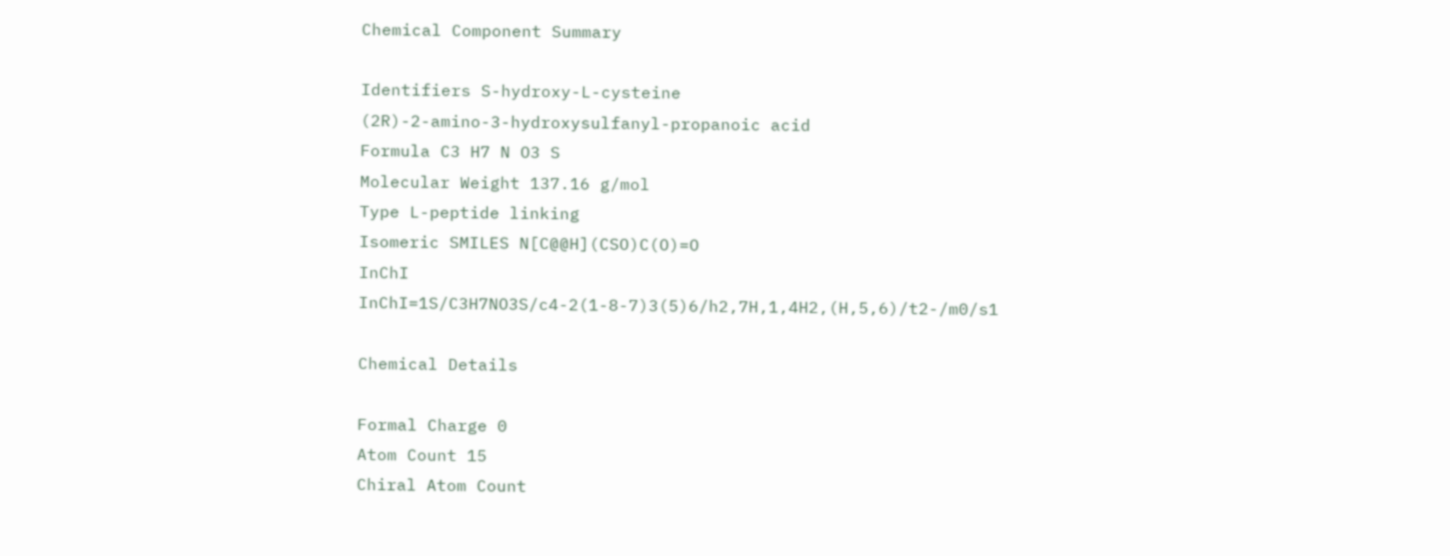Chemical Component Summary

Identifiers S-hydroxy-L-cysteine
(2R)-2-amino-3-hydroxysulfanyl-propanoic acid
Formula C3 H7 N O3 S
Molecular Weight 137.16 g/mol
Type L-peptide linking
Isomeric SMILES N[C@@H](CSO)C(O)=O
InChI InChI=1S/C3H7NO3S/c4-2(1-8-7)3(5)6/h2,7H,1,4H2,(H,5,6)/t2-/m0/s1

Chemical Details

Formal Charge 0
Atom Count 15
Chiral Atom Count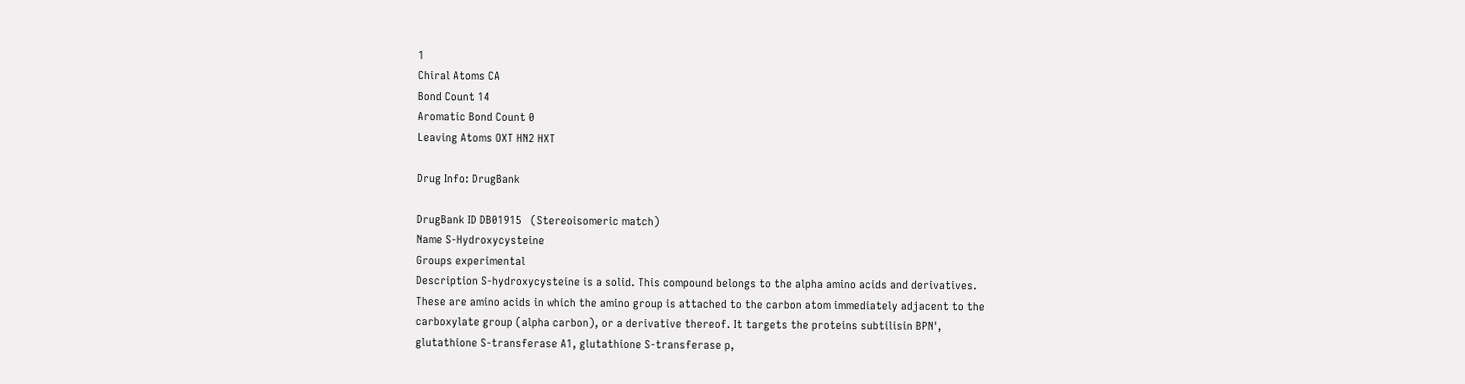1
Chiral Atoms CA
Bond Count 14
Aromatic Bond Count 0
Leaving Atoms OXT HN2 HXT

Drug Info: DrugBank

DrugBank ID DB01915   (Stereoisomeric match)
Name S-Hydroxycysteine
Groups experimental
Description S-hydroxycysteine is a solid. This compound belongs to the alpha amino acids and derivatives. These are amino acids in which the amino group is attached to the carbon atom immediately adjacent to the carboxylate group (alpha carbon), or a derivative thereof. It targets the proteins subtilisin BPN', glutathione S-transferase A1, glutathione S-transferase p,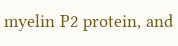myelin P2 protein, and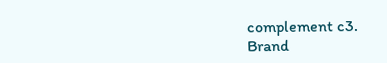complement c3.
Brand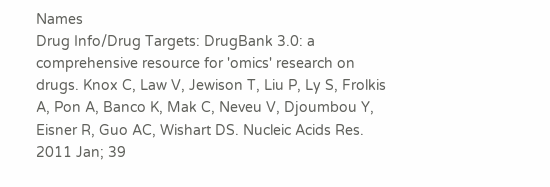Names
Drug Info/Drug Targets: DrugBank 3.0: a comprehensive resource for 'omics' research on drugs. Knox C, Law V, Jewison T, Liu P, Ly S, Frolkis A, Pon A, Banco K, Mak C, Neveu V, Djoumbou Y, Eisner R, Guo AC, Wishart DS. Nucleic Acids Res. 2011 Jan; 39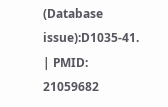(Database issue):D1035-41. | PMID: 21059682